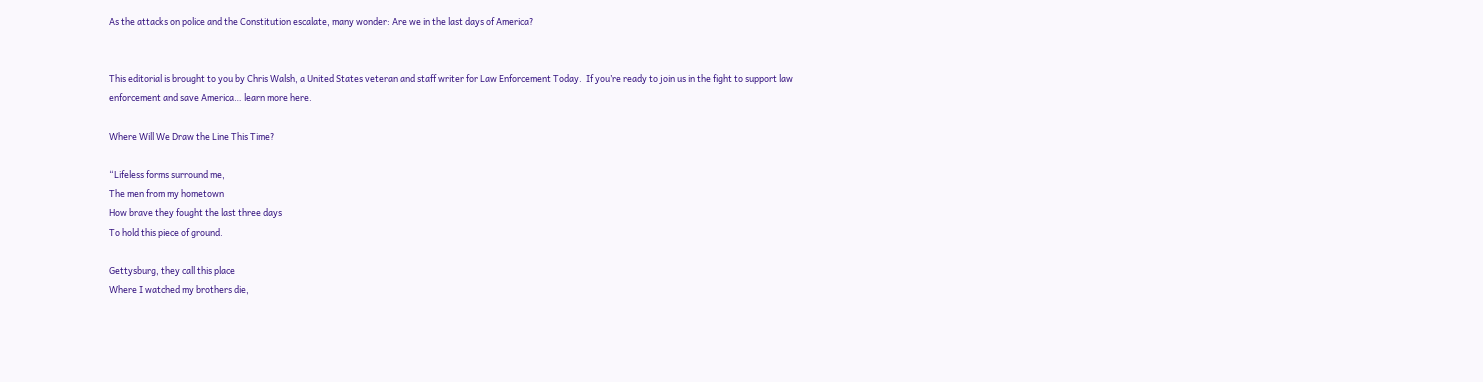As the attacks on police and the Constitution escalate, many wonder: Are we in the last days of America?


This editorial is brought to you by Chris Walsh, a United States veteran and staff writer for Law Enforcement Today.  If you’re ready to join us in the fight to support law enforcement and save America… learn more here.

Where Will We Draw the Line This Time?

“Lifeless forms surround me,
The men from my hometown
How brave they fought the last three days
To hold this piece of ground.

Gettysburg, they call this place
Where I watched my brothers die,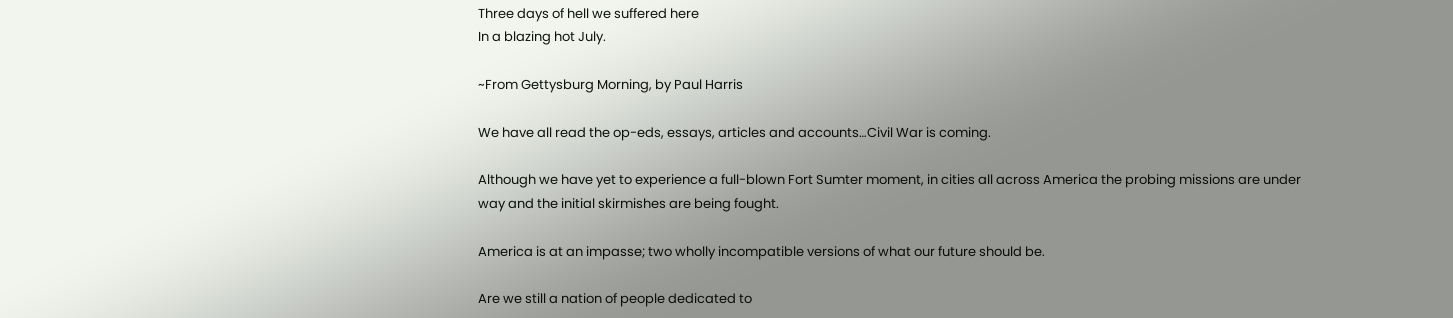Three days of hell we suffered here
In a blazing hot July.

~From Gettysburg Morning, by Paul Harris

We have all read the op-eds, essays, articles and accounts…Civil War is coming.

Although we have yet to experience a full-blown Fort Sumter moment, in cities all across America the probing missions are under way and the initial skirmishes are being fought.

America is at an impasse; two wholly incompatible versions of what our future should be.

Are we still a nation of people dedicated to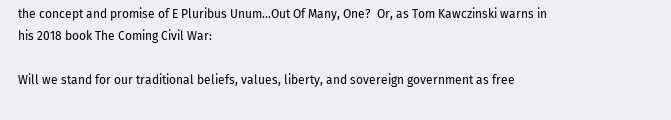the concept and promise of E Pluribus Unum…Out Of Many, One?  Or, as Tom Kawczinski warns in his 2018 book The Coming Civil War:

Will we stand for our traditional beliefs, values, liberty, and sovereign government as free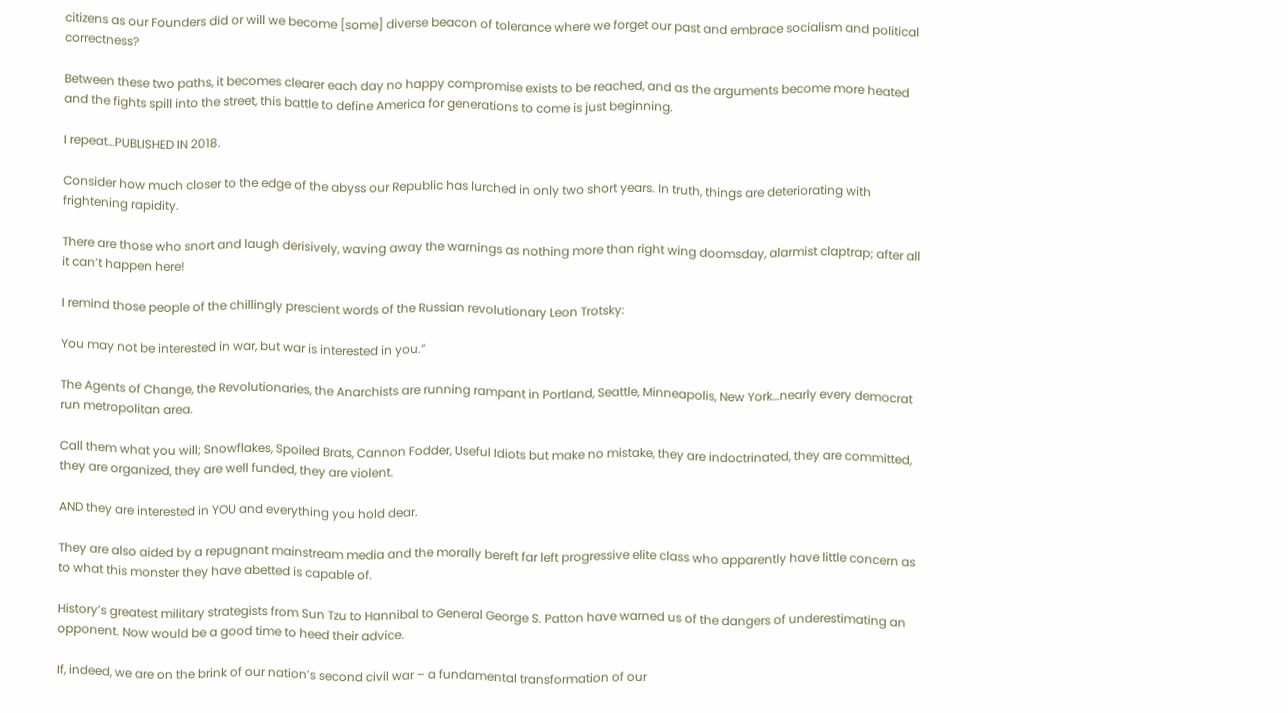citizens as our Founders did or will we become [some] diverse beacon of tolerance where we forget our past and embrace socialism and political correctness?

Between these two paths, it becomes clearer each day no happy compromise exists to be reached, and as the arguments become more heated and the fights spill into the street, this battle to define America for generations to come is just beginning.

I repeat…PUBLISHED IN 2018.

Consider how much closer to the edge of the abyss our Republic has lurched in only two short years. In truth, things are deteriorating with frightening rapidity.

There are those who snort and laugh derisively, waving away the warnings as nothing more than right wing doomsday, alarmist claptrap; after all it can’t happen here!

I remind those people of the chillingly prescient words of the Russian revolutionary Leon Trotsky:

You may not be interested in war, but war is interested in you.”

The Agents of Change, the Revolutionaries, the Anarchists are running rampant in Portland, Seattle, Minneapolis, New York…nearly every democrat run metropolitan area.

Call them what you will; Snowflakes, Spoiled Brats, Cannon Fodder, Useful Idiots but make no mistake, they are indoctrinated, they are committed, they are organized, they are well funded, they are violent.

AND they are interested in YOU and everything you hold dear.

They are also aided by a repugnant mainstream media and the morally bereft far left progressive elite class who apparently have little concern as to what this monster they have abetted is capable of.

History’s greatest military strategists from Sun Tzu to Hannibal to General George S. Patton have warned us of the dangers of underestimating an opponent. Now would be a good time to heed their advice.

If, indeed, we are on the brink of our nation’s second civil war – a fundamental transformation of our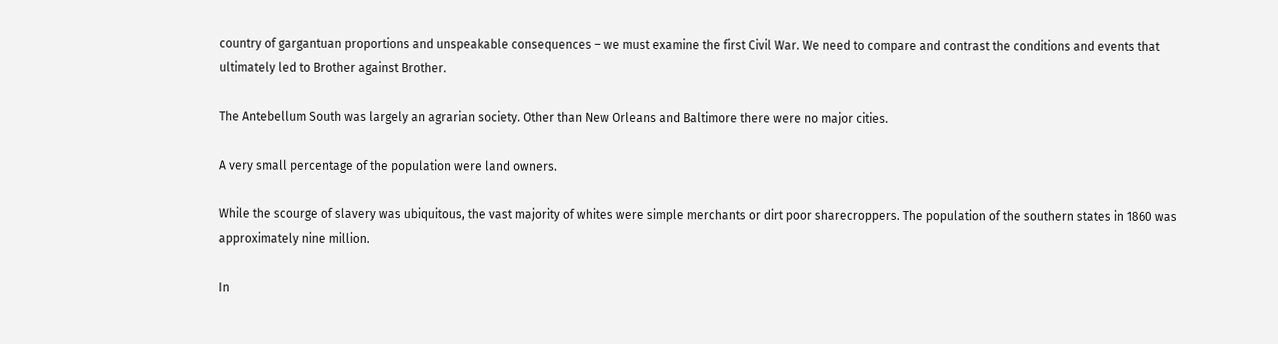country of gargantuan proportions and unspeakable consequences – we must examine the first Civil War. We need to compare and contrast the conditions and events that ultimately led to Brother against Brother.

The Antebellum South was largely an agrarian society. Other than New Orleans and Baltimore there were no major cities.

A very small percentage of the population were land owners.

While the scourge of slavery was ubiquitous, the vast majority of whites were simple merchants or dirt poor sharecroppers. The population of the southern states in 1860 was approximately nine million.

In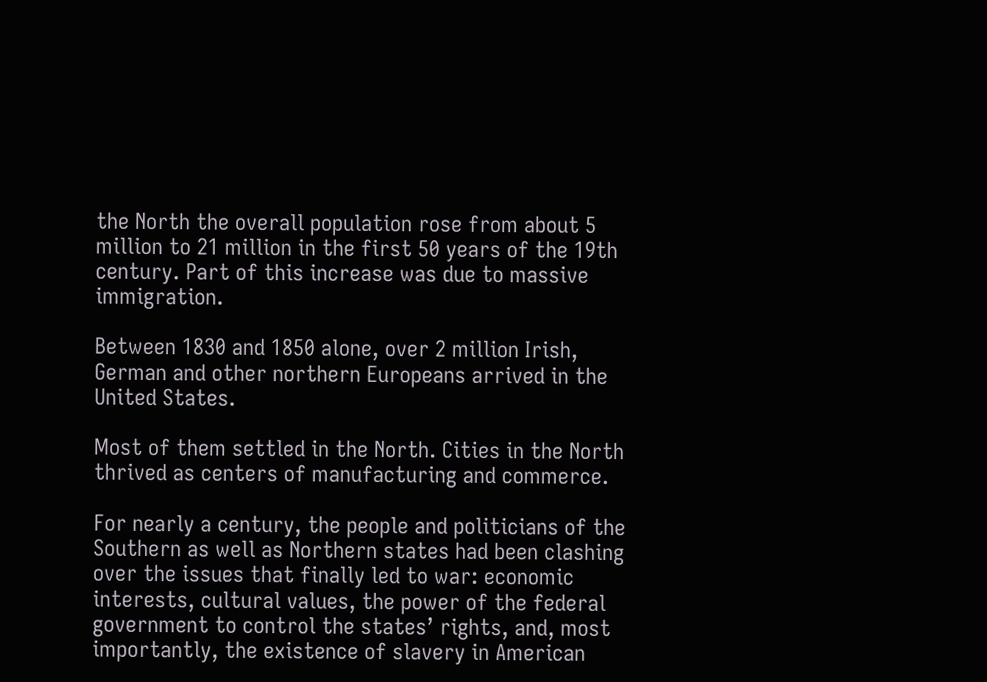the North the overall population rose from about 5 million to 21 million in the first 50 years of the 19th century. Part of this increase was due to massive immigration.

Between 1830 and 1850 alone, over 2 million Irish, German and other northern Europeans arrived in the United States.

Most of them settled in the North. Cities in the North thrived as centers of manufacturing and commerce.

For nearly a century, the people and politicians of the Southern as well as Northern states had been clashing over the issues that finally led to war: economic interests, cultural values, the power of the federal government to control the states’ rights, and, most importantly, the existence of slavery in American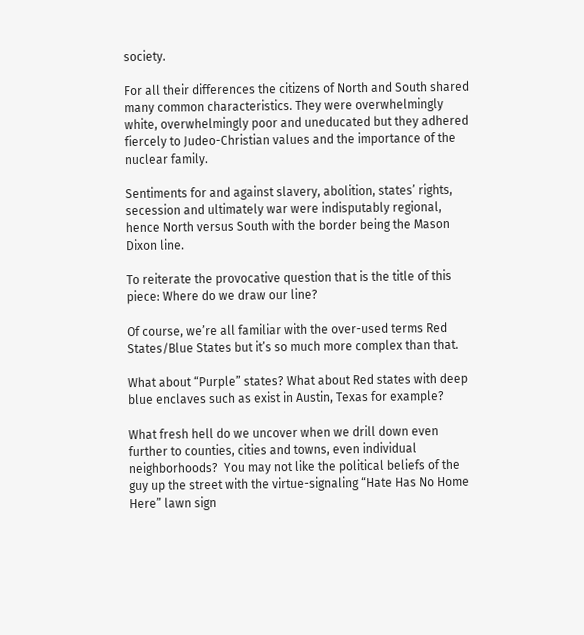society.

For all their differences the citizens of North and South shared many common characteristics. They were overwhelmingly white, overwhelmingly poor and uneducated but they adhered fiercely to Judeo-Christian values and the importance of the nuclear family.

Sentiments for and against slavery, abolition, states’ rights, secession and ultimately war were indisputably regional, hence North versus South with the border being the Mason Dixon line.

To reiterate the provocative question that is the title of this piece: Where do we draw our line?

Of course, we’re all familiar with the over-used terms Red States/Blue States but it’s so much more complex than that.

What about “Purple” states? What about Red states with deep blue enclaves such as exist in Austin, Texas for example?

What fresh hell do we uncover when we drill down even further to counties, cities and towns, even individual neighborhoods?  You may not like the political beliefs of the guy up the street with the virtue-signaling “Hate Has No Home Here” lawn sign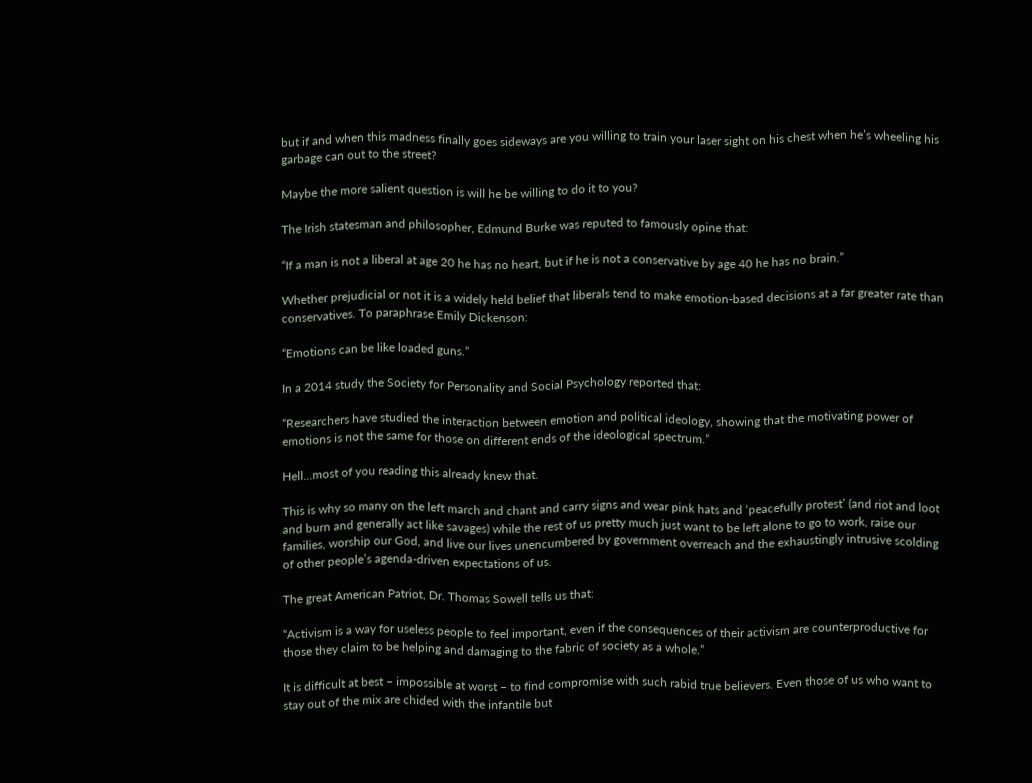but if and when this madness finally goes sideways are you willing to train your laser sight on his chest when he’s wheeling his garbage can out to the street?

Maybe the more salient question is will he be willing to do it to you?

The Irish statesman and philosopher, Edmund Burke was reputed to famously opine that:

“If a man is not a liberal at age 20 he has no heart, but if he is not a conservative by age 40 he has no brain.”

Whether prejudicial or not it is a widely held belief that liberals tend to make emotion-based decisions at a far greater rate than conservatives. To paraphrase Emily Dickenson:

“Emotions can be like loaded guns.”

In a 2014 study the Society for Personality and Social Psychology reported that:

“Researchers have studied the interaction between emotion and political ideology, showing that the motivating power of emotions is not the same for those on different ends of the ideological spectrum.”

Hell…most of you reading this already knew that.

This is why so many on the left march and chant and carry signs and wear pink hats and ‘peacefully protest’ (and riot and loot and burn and generally act like savages) while the rest of us pretty much just want to be left alone to go to work, raise our families, worship our God, and live our lives unencumbered by government overreach and the exhaustingly intrusive scolding of other people’s agenda-driven expectations of us.

The great American Patriot, Dr. Thomas Sowell tells us that:

“Activism is a way for useless people to feel important, even if the consequences of their activism are counterproductive for those they claim to be helping and damaging to the fabric of society as a whole.”

It is difficult at best – impossible at worst – to find compromise with such rabid true believers. Even those of us who want to stay out of the mix are chided with the infantile but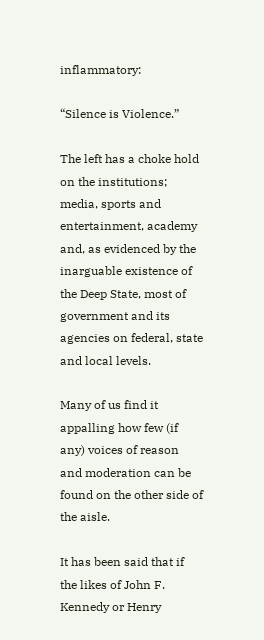inflammatory:

“Silence is Violence.”

The left has a choke hold on the institutions; media, sports and entertainment, academy and, as evidenced by the inarguable existence of the Deep State, most of government and its agencies on federal, state and local levels.

Many of us find it appalling how few (if any) voices of reason and moderation can be found on the other side of the aisle.

It has been said that if the likes of John F. Kennedy or Henry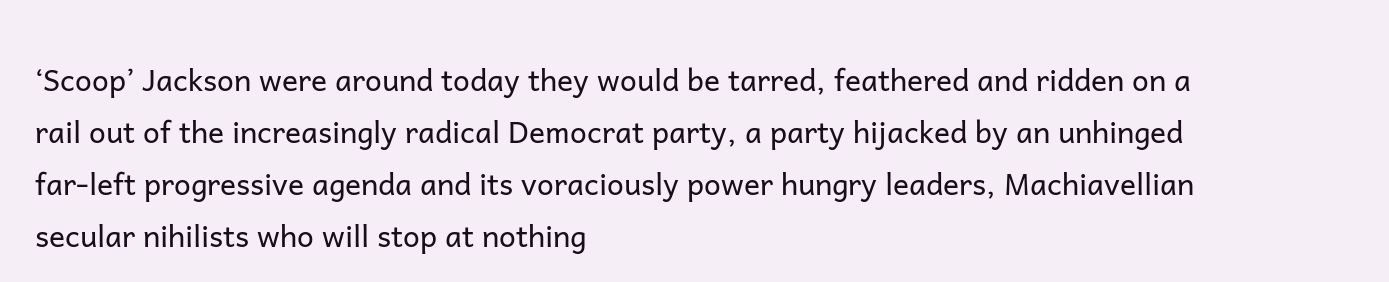‘Scoop’ Jackson were around today they would be tarred, feathered and ridden on a rail out of the increasingly radical Democrat party, a party hijacked by an unhinged far-left progressive agenda and its voraciously power hungry leaders, Machiavellian secular nihilists who will stop at nothing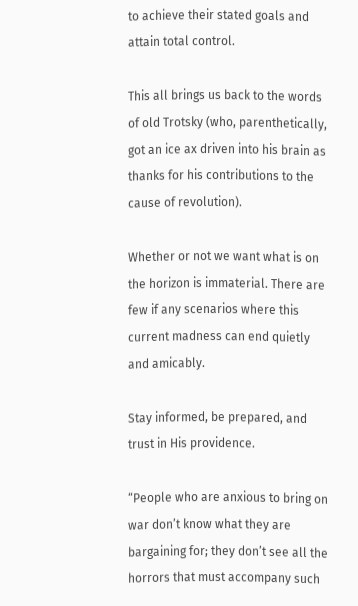to achieve their stated goals and attain total control.

This all brings us back to the words of old Trotsky (who, parenthetically, got an ice ax driven into his brain as thanks for his contributions to the cause of revolution).

Whether or not we want what is on the horizon is immaterial. There are few if any scenarios where this current madness can end quietly and amicably.

Stay informed, be prepared, and trust in His providence.

“People who are anxious to bring on war don’t know what they are bargaining for; they don’t see all the horrors that must accompany such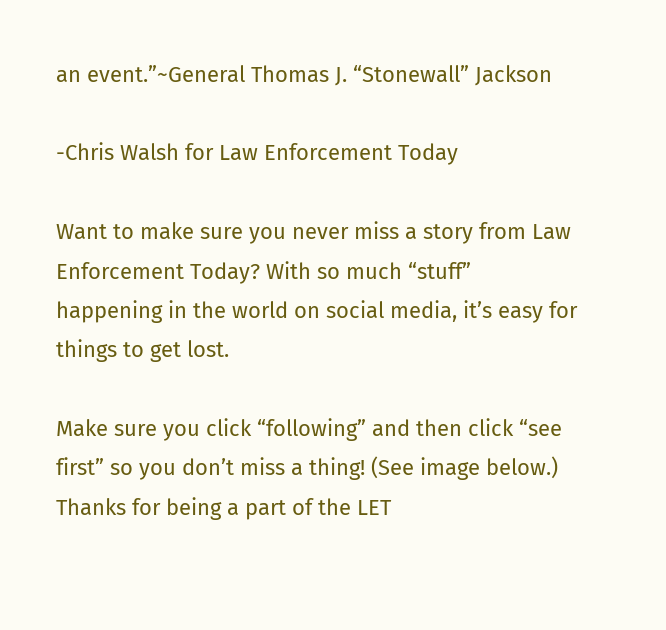an event.”~General Thomas J. “Stonewall” Jackson

-Chris Walsh for Law Enforcement Today

Want to make sure you never miss a story from Law Enforcement Today? With so much “stuff” happening in the world on social media, it’s easy for things to get lost.

Make sure you click “following” and then click “see first” so you don’t miss a thing! (See image below.) Thanks for being a part of the LET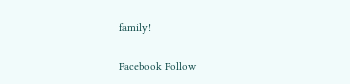family!

Facebook Follow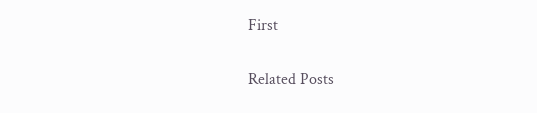First

Related Posts